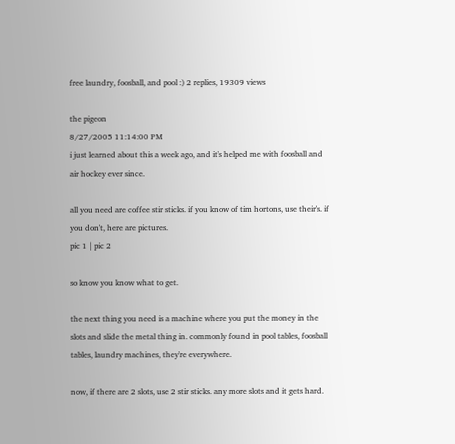free laundry, foosball, and pool :) 2 replies, 19309 views

the pigeon
8/27/2005 11:14:00 PM
i just learned about this a week ago, and it's helped me with foosball and air hockey ever since.

all you need are coffee stir sticks. if you know of tim hortons, use their's. if you don't, here are pictures.
pic 1 | pic 2

so know you know what to get.

the next thing you need is a machine where you put the money in the slots and slide the metal thing in. commonly found in pool tables, foosball tables, laundry machines, they're everywhere.

now, if there are 2 slots, use 2 stir sticks. any more slots and it gets hard.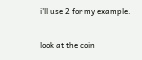i'll use 2 for my example.

look at the coin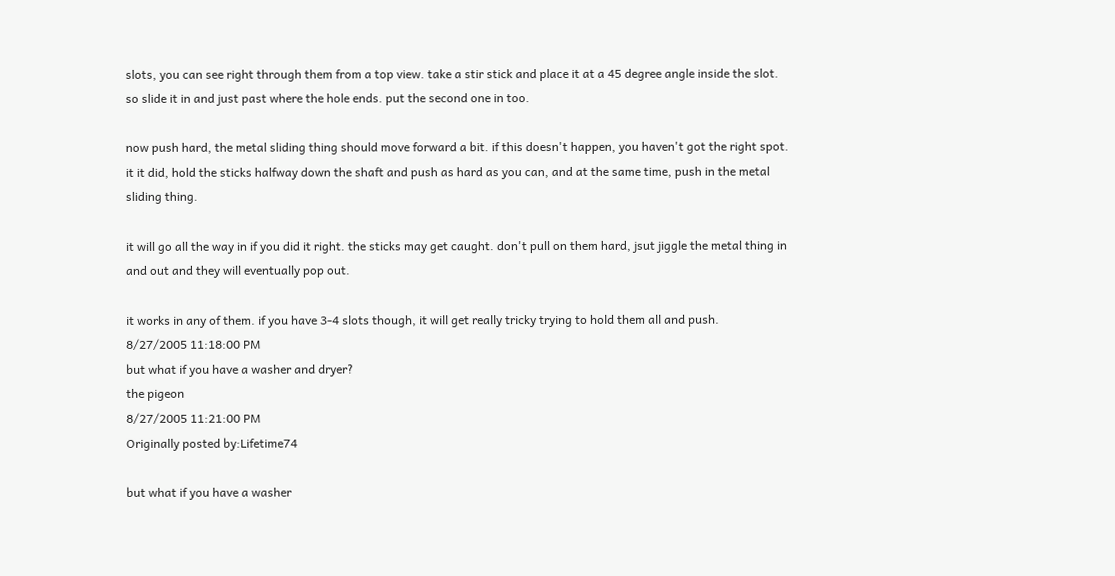slots, you can see right through them from a top view. take a stir stick and place it at a 45 degree angle inside the slot. so slide it in and just past where the hole ends. put the second one in too.

now push hard, the metal sliding thing should move forward a bit. if this doesn't happen, you haven't got the right spot. it it did, hold the sticks halfway down the shaft and push as hard as you can, and at the same time, push in the metal sliding thing.

it will go all the way in if you did it right. the sticks may get caught. don't pull on them hard, jsut jiggle the metal thing in and out and they will eventually pop out.

it works in any of them. if you have 3-4 slots though, it will get really tricky trying to hold them all and push.
8/27/2005 11:18:00 PM
but what if you have a washer and dryer?
the pigeon
8/27/2005 11:21:00 PM
Originally posted by:Lifetime74

but what if you have a washer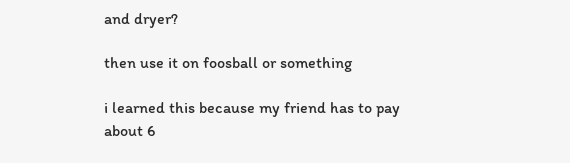and dryer?

then use it on foosball or something

i learned this because my friend has to pay about 6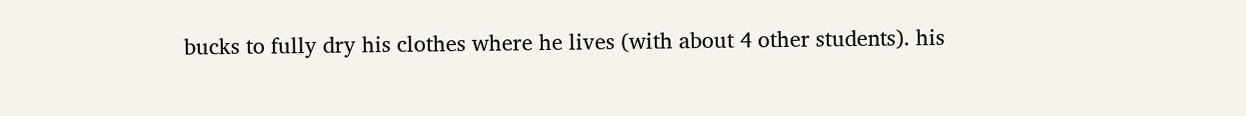bucks to fully dry his clothes where he lives (with about 4 other students). his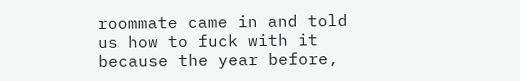roommate came in and told us how to fuck with it because the year before,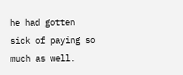he had gotten sick of paying so much as well.